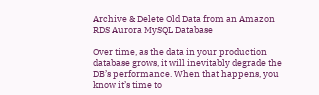Archive & Delete Old Data from an Amazon RDS Aurora MySQL Database

Over time, as the data in your production database grows, it will inevitably degrade the DB’s performance. When that happens, you know it’s time to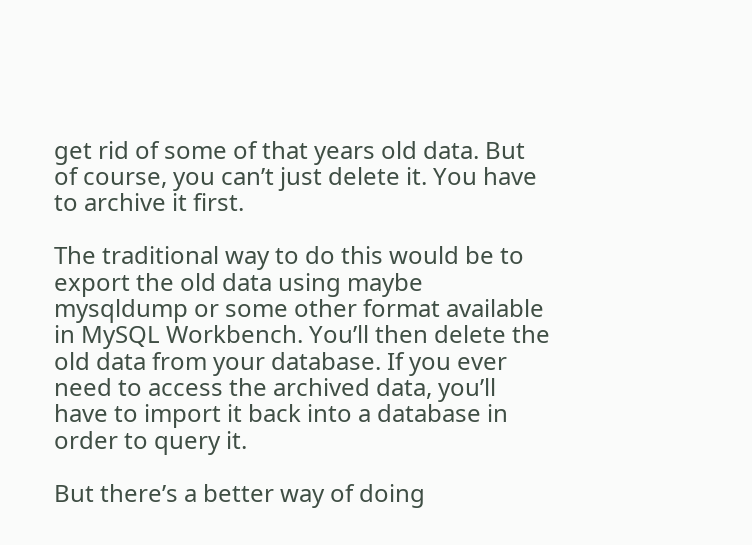get rid of some of that years old data. But of course, you can’t just delete it. You have to archive it first.

The traditional way to do this would be to export the old data using maybe mysqldump or some other format available in MySQL Workbench. You’ll then delete the old data from your database. If you ever need to access the archived data, you’ll have to import it back into a database in order to query it.

But there’s a better way of doing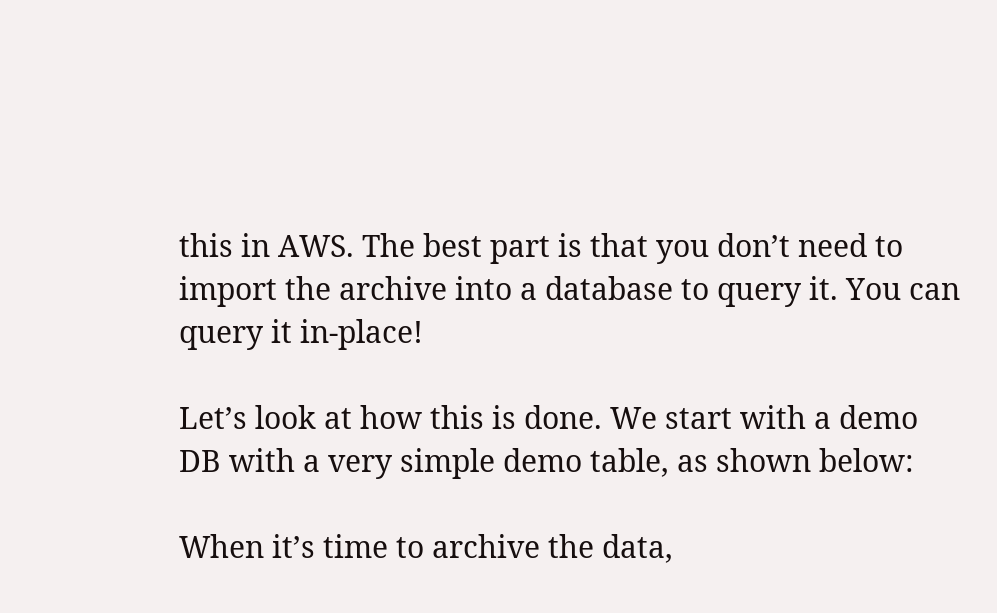this in AWS. The best part is that you don’t need to import the archive into a database to query it. You can query it in-place!

Let’s look at how this is done. We start with a demo DB with a very simple demo table, as shown below:

When it’s time to archive the data,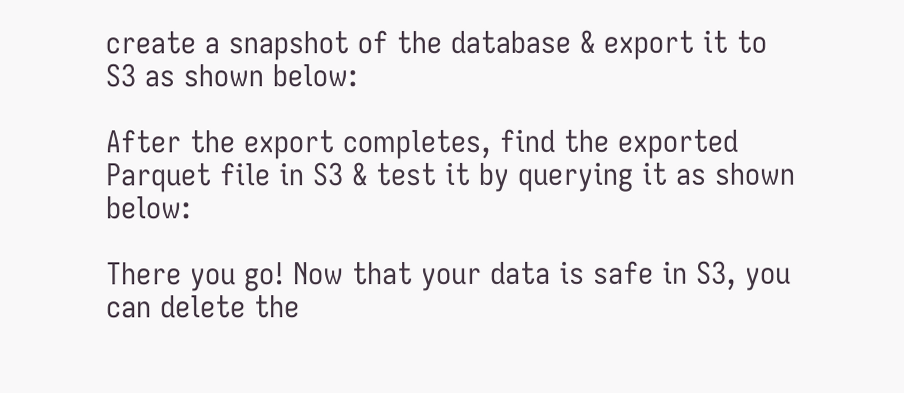create a snapshot of the database & export it to S3 as shown below:

After the export completes, find the exported Parquet file in S3 & test it by querying it as shown below:

There you go! Now that your data is safe in S3, you can delete the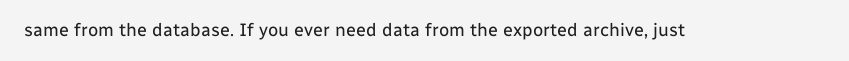same from the database. If you ever need data from the exported archive, just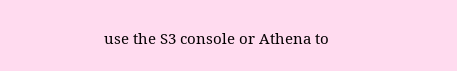use the S3 console or Athena to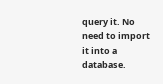query it. No need to import it into a database.